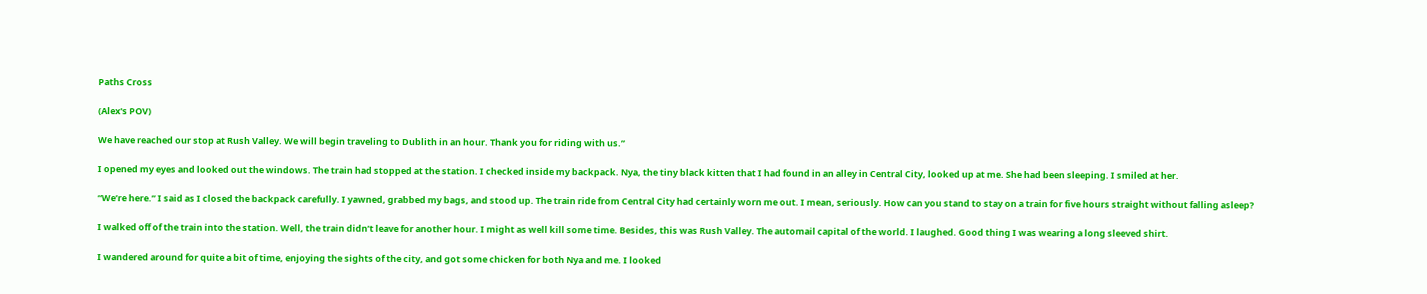Paths Cross

(Alex's POV)

We have reached our stop at Rush Valley. We will begin traveling to Dublith in an hour. Thank you for riding with us.”

I opened my eyes and looked out the windows. The train had stopped at the station. I checked inside my backpack. Nya, the tiny black kitten that I had found in an alley in Central City, looked up at me. She had been sleeping. I smiled at her.

“We’re here.” I said as I closed the backpack carefully. I yawned, grabbed my bags, and stood up. The train ride from Central City had certainly worn me out. I mean, seriously. How can you stand to stay on a train for five hours straight without falling asleep?

I walked off of the train into the station. Well, the train didn’t leave for another hour. I might as well kill some time. Besides, this was Rush Valley. The automail capital of the world. I laughed. Good thing I was wearing a long sleeved shirt.

I wandered around for quite a bit of time, enjoying the sights of the city, and got some chicken for both Nya and me. I looked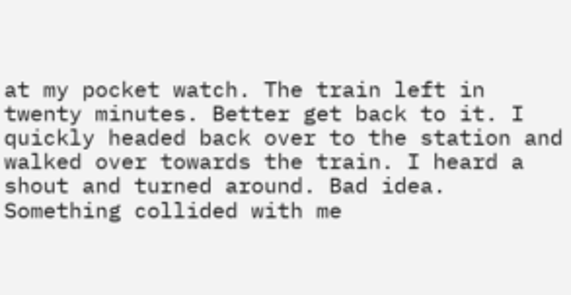at my pocket watch. The train left in twenty minutes. Better get back to it. I quickly headed back over to the station and walked over towards the train. I heard a shout and turned around. Bad idea. Something collided with me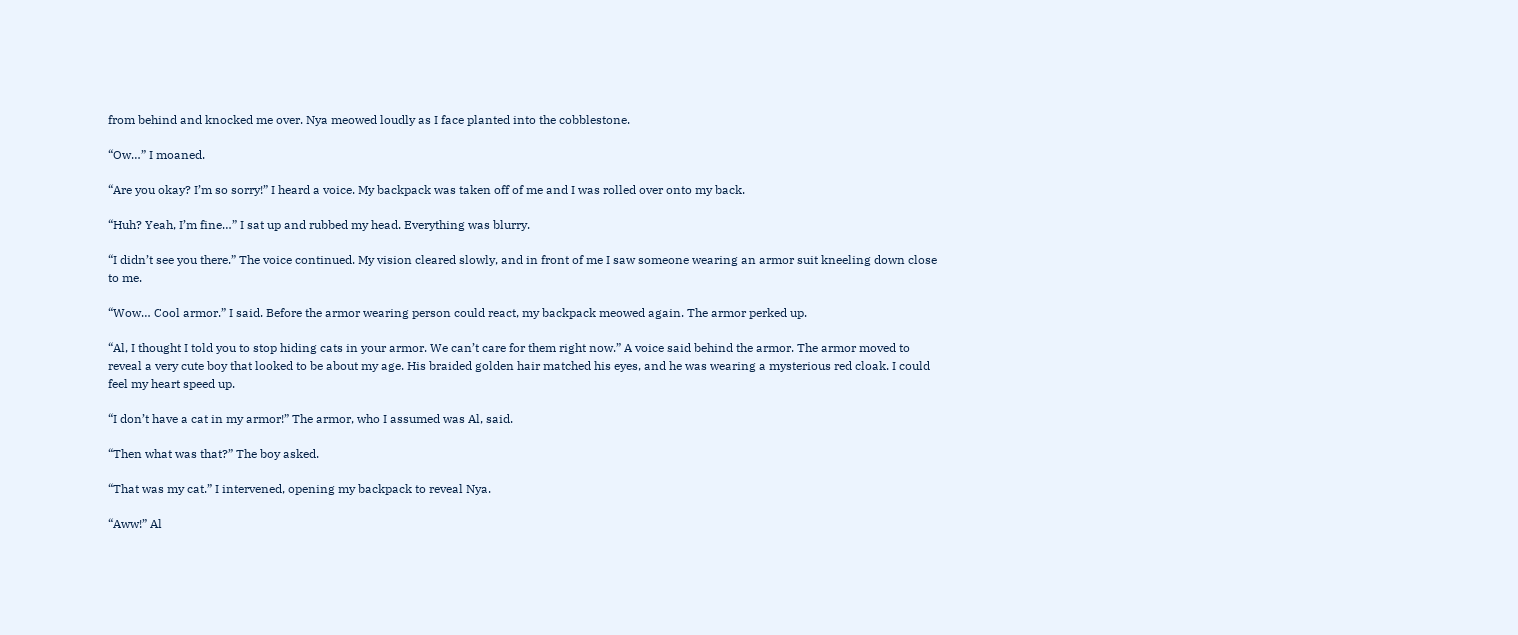from behind and knocked me over. Nya meowed loudly as I face planted into the cobblestone.

“Ow…” I moaned.

“Are you okay? I’m so sorry!” I heard a voice. My backpack was taken off of me and I was rolled over onto my back.

“Huh? Yeah, I’m fine…” I sat up and rubbed my head. Everything was blurry.

“I didn’t see you there.” The voice continued. My vision cleared slowly, and in front of me I saw someone wearing an armor suit kneeling down close to me.

“Wow… Cool armor.” I said. Before the armor wearing person could react, my backpack meowed again. The armor perked up.

“Al, I thought I told you to stop hiding cats in your armor. We can’t care for them right now.” A voice said behind the armor. The armor moved to reveal a very cute boy that looked to be about my age. His braided golden hair matched his eyes, and he was wearing a mysterious red cloak. I could feel my heart speed up.

“I don’t have a cat in my armor!” The armor, who I assumed was Al, said.

“Then what was that?” The boy asked.

“That was my cat.” I intervened, opening my backpack to reveal Nya.

“Aww!” Al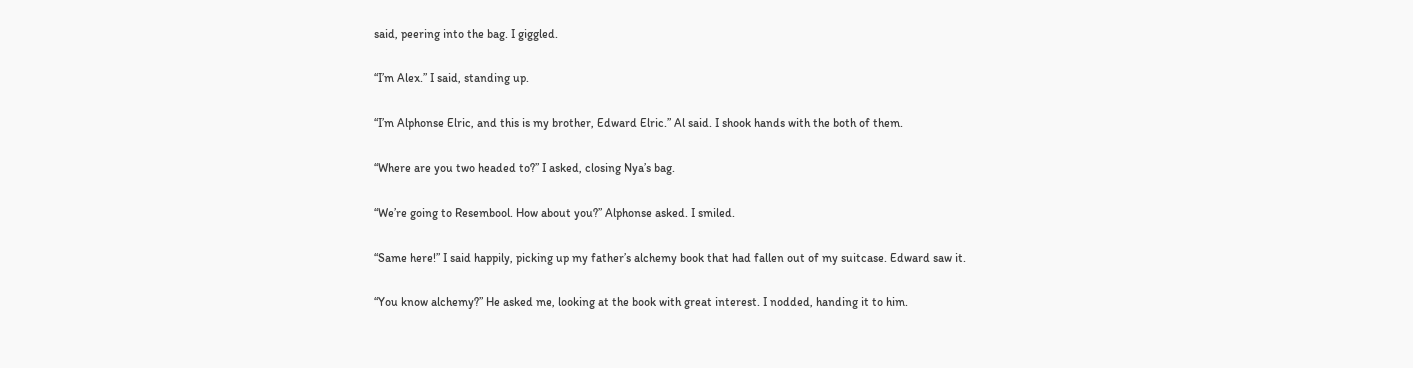said, peering into the bag. I giggled.

“I’m Alex.” I said, standing up.

“I’m Alphonse Elric, and this is my brother, Edward Elric.” Al said. I shook hands with the both of them.

“Where are you two headed to?” I asked, closing Nya’s bag.

“We’re going to Resembool. How about you?” Alphonse asked. I smiled.

“Same here!” I said happily, picking up my father’s alchemy book that had fallen out of my suitcase. Edward saw it.

“You know alchemy?” He asked me, looking at the book with great interest. I nodded, handing it to him.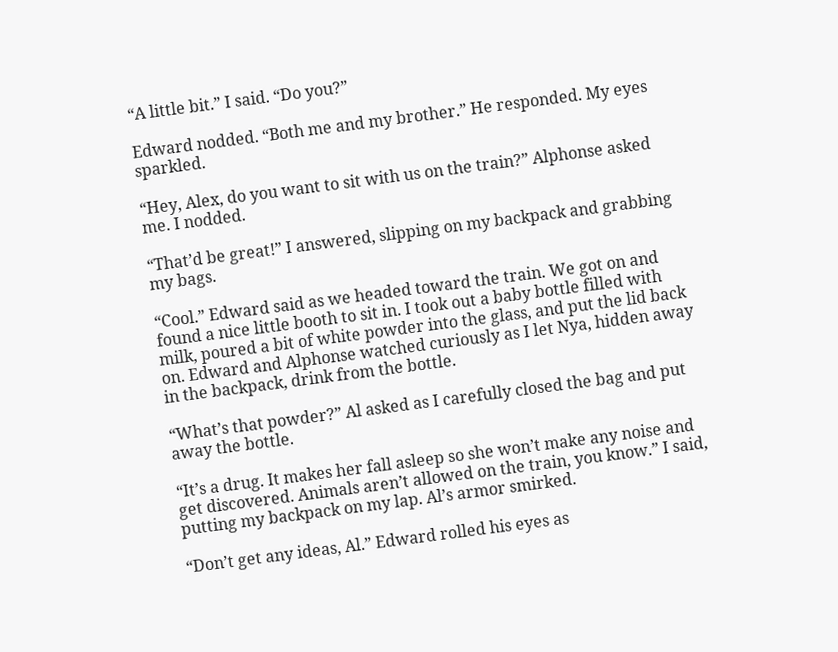“A little bit.” I said. “Do you?”

Edward nodded. “Both me and my brother.” He responded. My eyes sparkled.

“Hey, Alex, do you want to sit with us on the train?” Alphonse asked me. I nodded.

“That’d be great!” I answered, slipping on my backpack and grabbing my bags.

“Cool.” Edward said as we headed toward the train. We got on and found a nice little booth to sit in. I took out a baby bottle filled with milk, poured a bit of white powder into the glass, and put the lid back on. Edward and Alphonse watched curiously as I let Nya, hidden away in the backpack, drink from the bottle.

“What’s that powder?” Al asked as I carefully closed the bag and put away the bottle.

“It’s a drug. It makes her fall asleep so she won’t make any noise and get discovered. Animals aren’t allowed on the train, you know.” I said, putting my backpack on my lap. Al’s armor smirked.

“Don’t get any ideas, Al.” Edward rolled his eyes as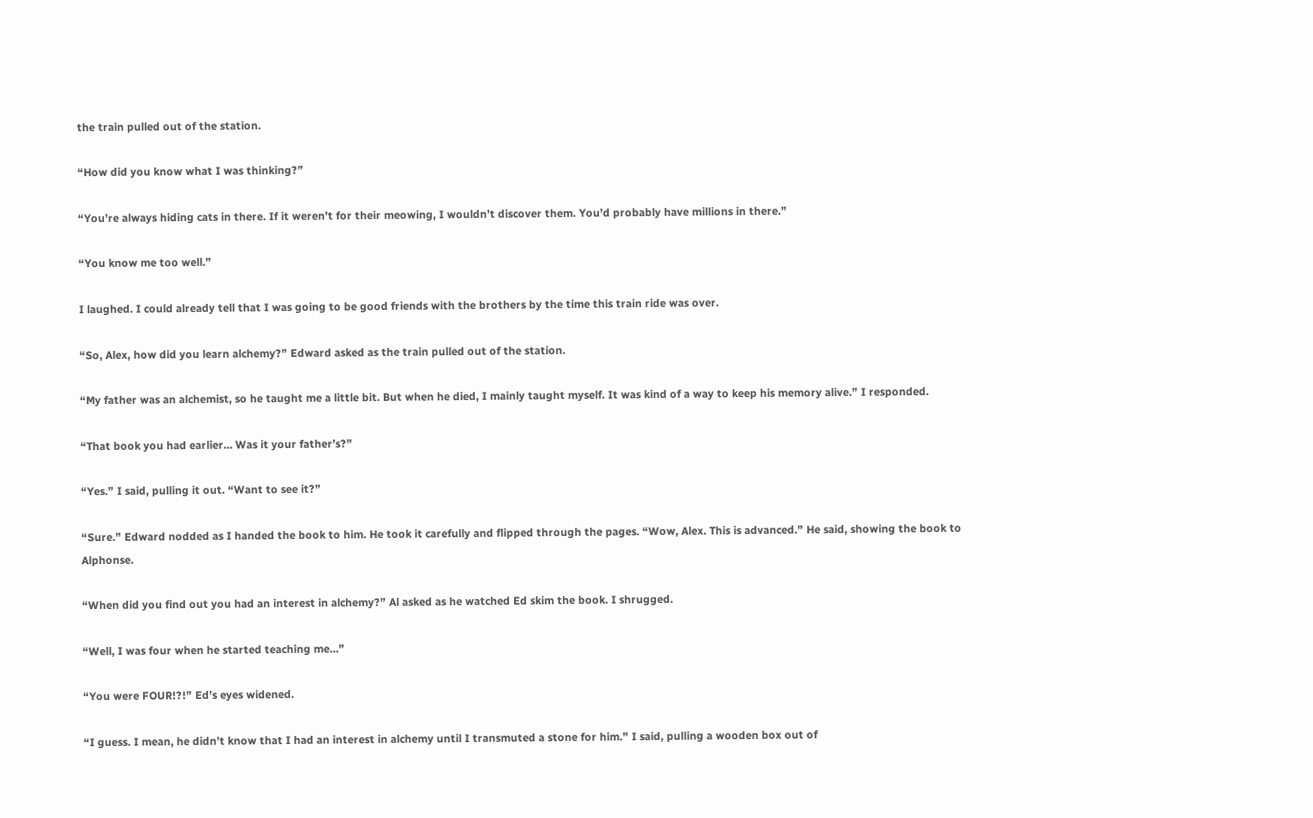the train pulled out of the station.

“How did you know what I was thinking?”

“You’re always hiding cats in there. If it weren’t for their meowing, I wouldn’t discover them. You’d probably have millions in there.”

“You know me too well.”

I laughed. I could already tell that I was going to be good friends with the brothers by the time this train ride was over.

“So, Alex, how did you learn alchemy?” Edward asked as the train pulled out of the station.

“My father was an alchemist, so he taught me a little bit. But when he died, I mainly taught myself. It was kind of a way to keep his memory alive.” I responded.

“That book you had earlier… Was it your father’s?”

“Yes.” I said, pulling it out. “Want to see it?”

“Sure.” Edward nodded as I handed the book to him. He took it carefully and flipped through the pages. “Wow, Alex. This is advanced.” He said, showing the book to Alphonse.

“When did you find out you had an interest in alchemy?” Al asked as he watched Ed skim the book. I shrugged.

“Well, I was four when he started teaching me…”

“You were FOUR!?!” Ed’s eyes widened.

“I guess. I mean, he didn’t know that I had an interest in alchemy until I transmuted a stone for him.” I said, pulling a wooden box out of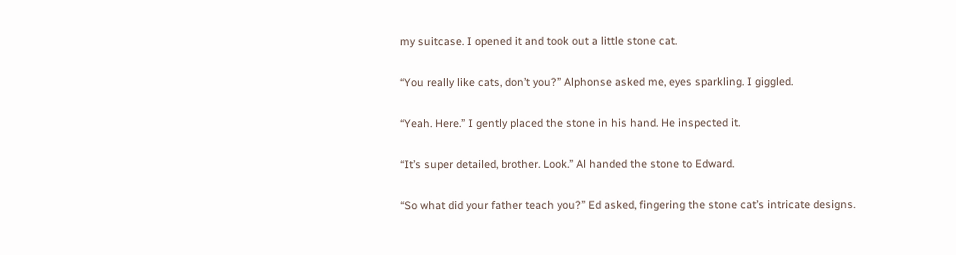my suitcase. I opened it and took out a little stone cat.

“You really like cats, don’t you?” Alphonse asked me, eyes sparkling. I giggled.

“Yeah. Here.” I gently placed the stone in his hand. He inspected it.

“It’s super detailed, brother. Look.” Al handed the stone to Edward.

“So what did your father teach you?” Ed asked, fingering the stone cat’s intricate designs.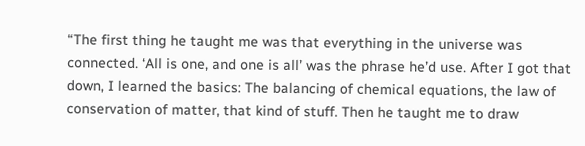“The first thing he taught me was that everything in the universe was connected. ‘All is one, and one is all’ was the phrase he’d use. After I got that down, I learned the basics: The balancing of chemical equations, the law of conservation of matter, that kind of stuff. Then he taught me to draw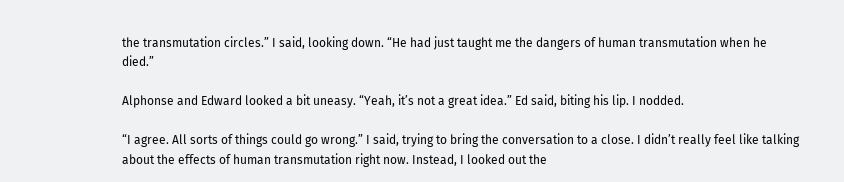the transmutation circles.” I said, looking down. “He had just taught me the dangers of human transmutation when he died.”

Alphonse and Edward looked a bit uneasy. “Yeah, it’s not a great idea.” Ed said, biting his lip. I nodded.

“I agree. All sorts of things could go wrong.” I said, trying to bring the conversation to a close. I didn’t really feel like talking about the effects of human transmutation right now. Instead, I looked out the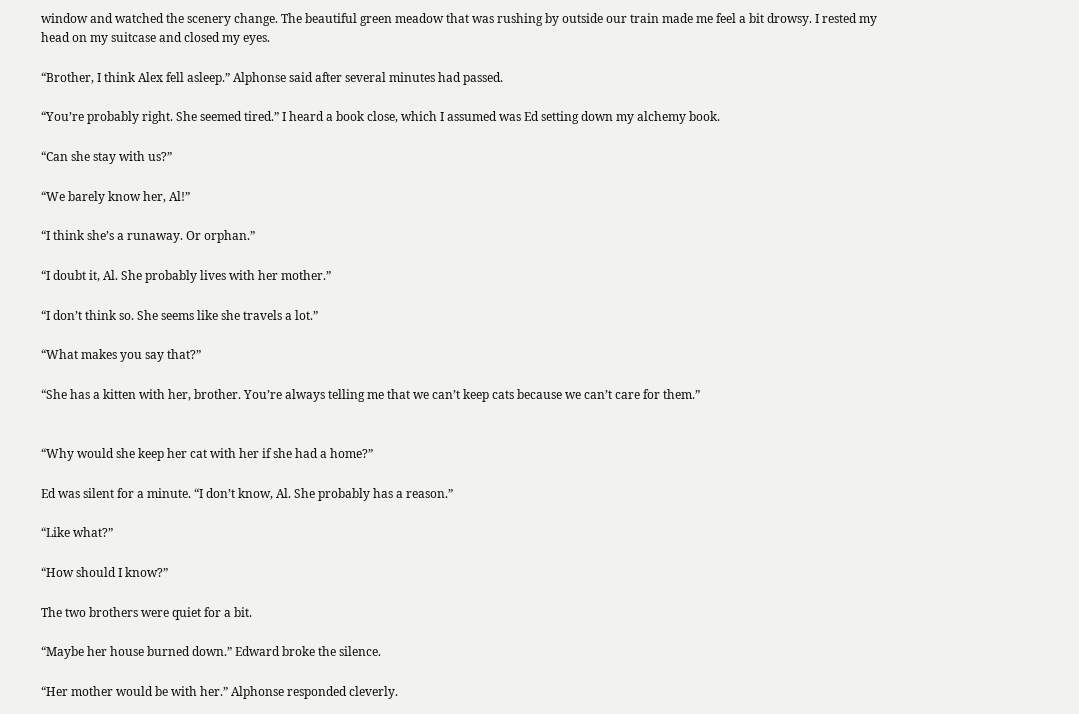window and watched the scenery change. The beautiful green meadow that was rushing by outside our train made me feel a bit drowsy. I rested my head on my suitcase and closed my eyes.

“Brother, I think Alex fell asleep.” Alphonse said after several minutes had passed.

“You’re probably right. She seemed tired.” I heard a book close, which I assumed was Ed setting down my alchemy book.

“Can she stay with us?”

“We barely know her, Al!”

“I think she’s a runaway. Or orphan.”

“I doubt it, Al. She probably lives with her mother.”

“I don’t think so. She seems like she travels a lot.”

“What makes you say that?”

“She has a kitten with her, brother. You’re always telling me that we can’t keep cats because we can’t care for them.”


“Why would she keep her cat with her if she had a home?”

Ed was silent for a minute. “I don’t know, Al. She probably has a reason.”

“Like what?”

“How should I know?”

The two brothers were quiet for a bit.

“Maybe her house burned down.” Edward broke the silence.

“Her mother would be with her.” Alphonse responded cleverly.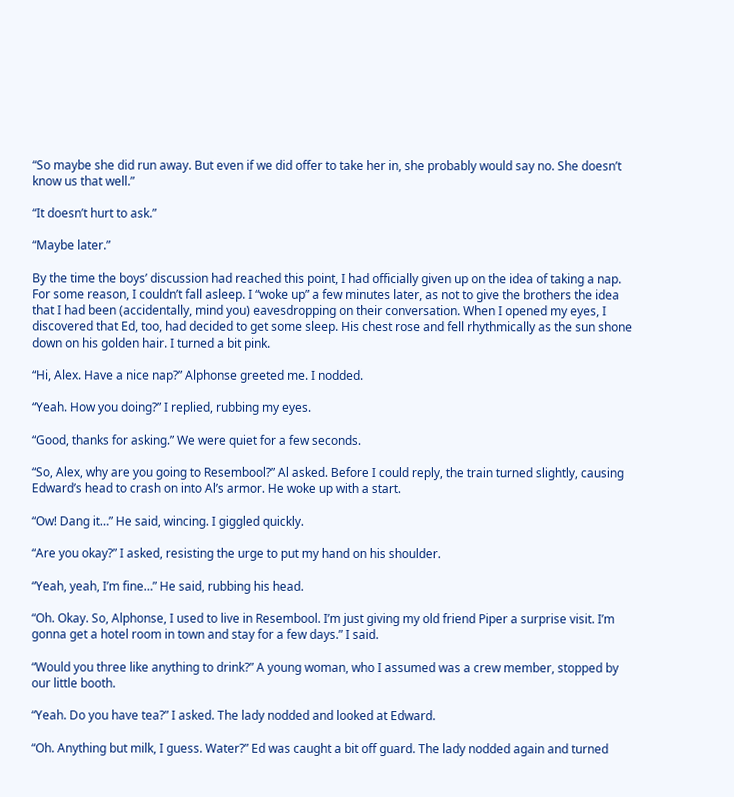“So maybe she did run away. But even if we did offer to take her in, she probably would say no. She doesn’t know us that well.”

“It doesn’t hurt to ask.”

“Maybe later.”

By the time the boys’ discussion had reached this point, I had officially given up on the idea of taking a nap. For some reason, I couldn’t fall asleep. I “woke up” a few minutes later, as not to give the brothers the idea that I had been (accidentally, mind you) eavesdropping on their conversation. When I opened my eyes, I discovered that Ed, too, had decided to get some sleep. His chest rose and fell rhythmically as the sun shone down on his golden hair. I turned a bit pink.

“Hi, Alex. Have a nice nap?” Alphonse greeted me. I nodded.

“Yeah. How you doing?” I replied, rubbing my eyes.

“Good, thanks for asking.” We were quiet for a few seconds.

“So, Alex, why are you going to Resembool?” Al asked. Before I could reply, the train turned slightly, causing Edward’s head to crash on into Al’s armor. He woke up with a start.

“Ow! Dang it…” He said, wincing. I giggled quickly.

“Are you okay?” I asked, resisting the urge to put my hand on his shoulder.

“Yeah, yeah, I’m fine…” He said, rubbing his head.

“Oh. Okay. So, Alphonse, I used to live in Resembool. I’m just giving my old friend Piper a surprise visit. I’m gonna get a hotel room in town and stay for a few days.” I said.

“Would you three like anything to drink?” A young woman, who I assumed was a crew member, stopped by our little booth.

“Yeah. Do you have tea?” I asked. The lady nodded and looked at Edward.

“Oh. Anything but milk, I guess. Water?” Ed was caught a bit off guard. The lady nodded again and turned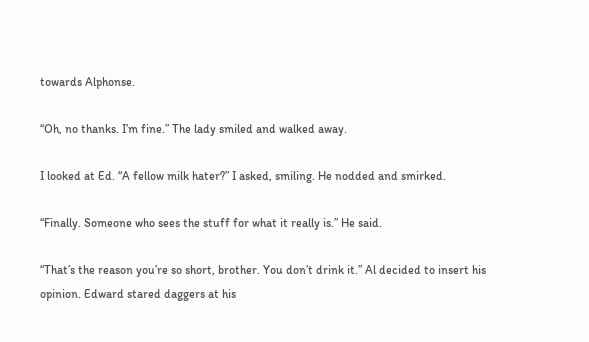towards Alphonse.

“Oh, no thanks. I’m fine.” The lady smiled and walked away.

I looked at Ed. “A fellow milk hater?” I asked, smiling. He nodded and smirked.

“Finally. Someone who sees the stuff for what it really is.” He said.

“That’s the reason you’re so short, brother. You don’t drink it.” Al decided to insert his opinion. Edward stared daggers at his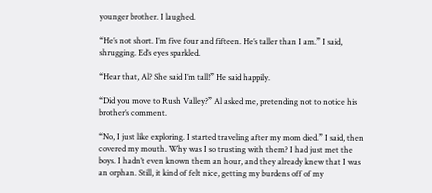younger brother. I laughed.

“He’s not short. I’m five four and fifteen. He’s taller than I am.” I said, shrugging. Ed’s eyes sparkled.

“Hear that, Al? She said I’m tall!” He said happily.

“Did you move to Rush Valley?” Al asked me, pretending not to notice his brother’s comment.

“No, I just like exploring. I started traveling after my mom died.” I said, then covered my mouth. Why was I so trusting with them? I had just met the boys. I hadn’t even known them an hour, and they already knew that I was an orphan. Still, it kind of felt nice, getting my burdens off of my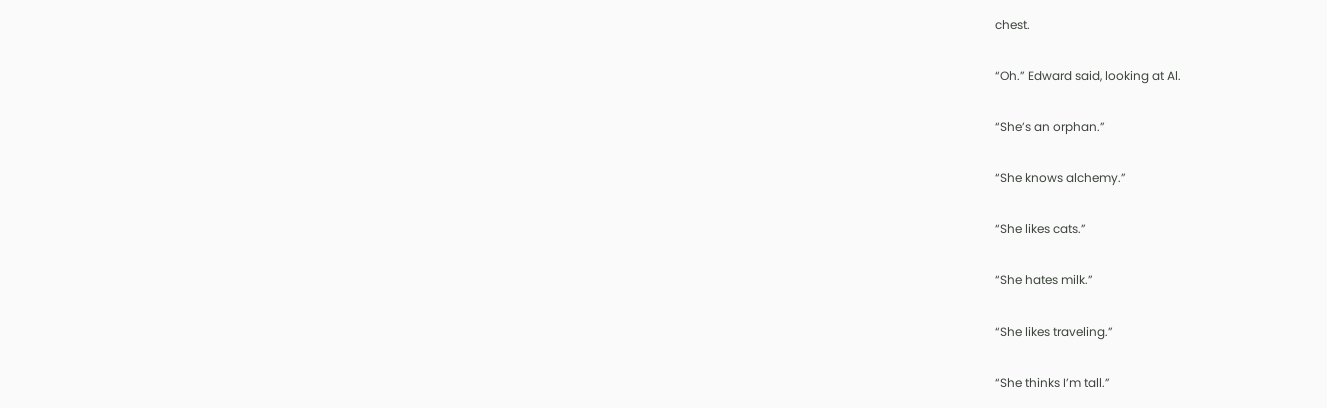chest.

“Oh.” Edward said, looking at Al.

“She’s an orphan.”

“She knows alchemy.”

“She likes cats.”

“She hates milk.”

“She likes traveling.”

“She thinks I’m tall.”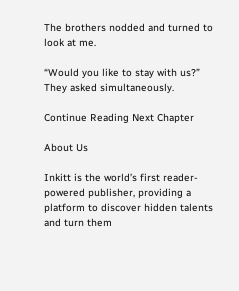The brothers nodded and turned to look at me.

“Would you like to stay with us?” They asked simultaneously.

Continue Reading Next Chapter

About Us

Inkitt is the world’s first reader-powered publisher, providing a platform to discover hidden talents and turn them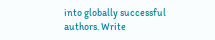into globally successful authors. Write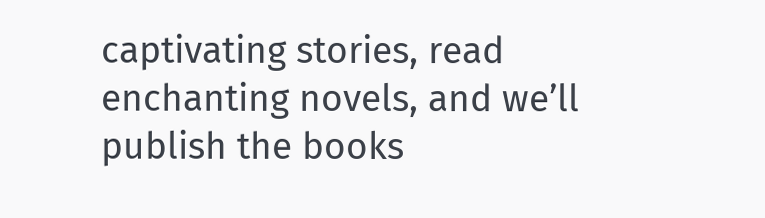captivating stories, read enchanting novels, and we’ll publish the books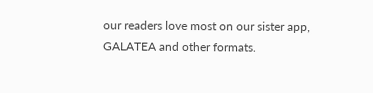our readers love most on our sister app, GALATEA and other formats.